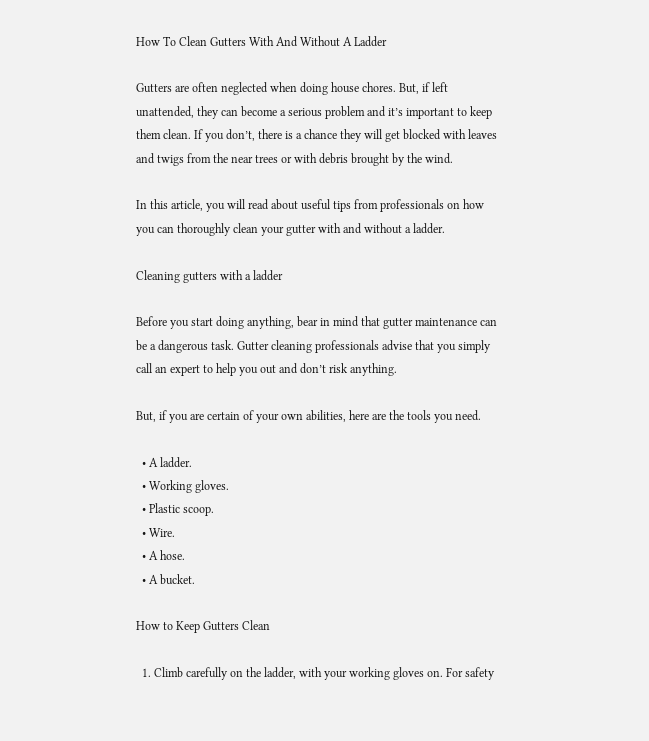How To Clean Gutters With And Without A Ladder

Gutters are often neglected when doing house chores. But, if left unattended, they can become a serious problem and it’s important to keep them clean. If you don’t, there is a chance they will get blocked with leaves and twigs from the near trees or with debris brought by the wind.

In this article, you will read about useful tips from professionals on how you can thoroughly clean your gutter with and without a ladder.

Cleaning gutters with a ladder

Before you start doing anything, bear in mind that gutter maintenance can be a dangerous task. Gutter cleaning professionals advise that you simply call an expert to help you out and don’t risk anything.

But, if you are certain of your own abilities, here are the tools you need.

  • A ladder.
  • Working gloves.
  • Plastic scoop.
  • Wire.
  • A hose.
  • A bucket.

How to Keep Gutters Clean

  1. Climb carefully on the ladder, with your working gloves on. For safety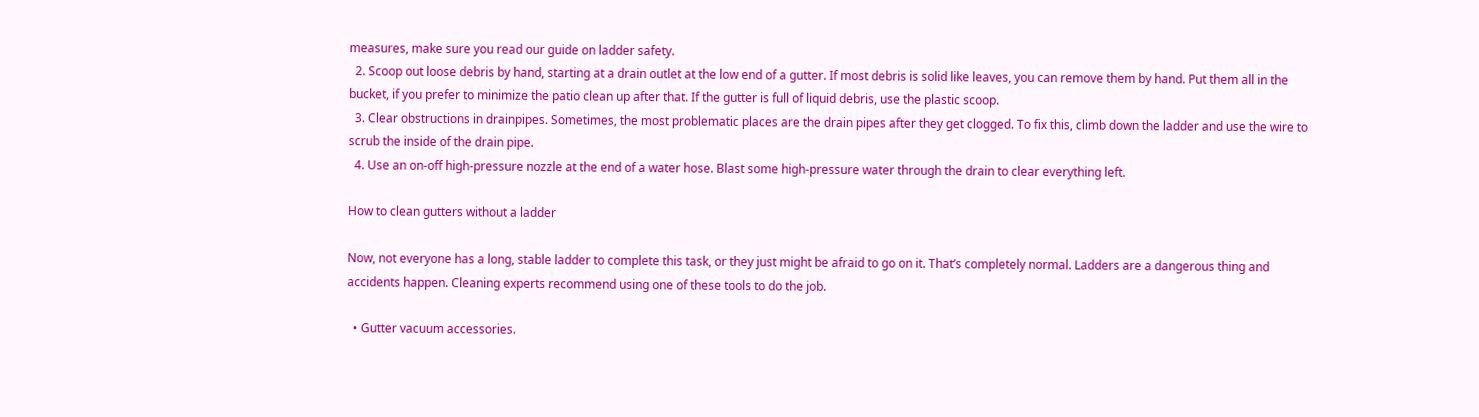measures, make sure you read our guide on ladder safety.
  2. Scoop out loose debris by hand, starting at a drain outlet at the low end of a gutter. If most debris is solid like leaves, you can remove them by hand. Put them all in the bucket, if you prefer to minimize the patio clean up after that. If the gutter is full of liquid debris, use the plastic scoop.
  3. Clear obstructions in drainpipes. Sometimes, the most problematic places are the drain pipes after they get clogged. To fix this, climb down the ladder and use the wire to scrub the inside of the drain pipe.
  4. Use an on-off high-pressure nozzle at the end of a water hose. Blast some high-pressure water through the drain to clear everything left.

How to clean gutters without a ladder

Now, not everyone has a long, stable ladder to complete this task, or they just might be afraid to go on it. That’s completely normal. Ladders are a dangerous thing and accidents happen. Cleaning experts recommend using one of these tools to do the job.

  • Gutter vacuum accessories.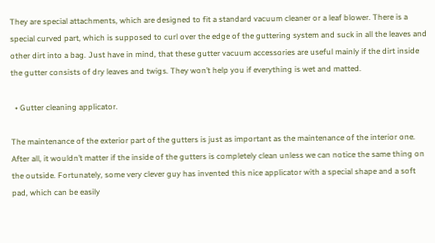They are special attachments, which are designed to fit a standard vacuum cleaner or a leaf blower. There is a special curved part, which is supposed to curl over the edge of the guttering system and suck in all the leaves and other dirt into a bag. Just have in mind, that these gutter vacuum accessories are useful mainly if the dirt inside the gutter consists of dry leaves and twigs. They won’t help you if everything is wet and matted.

  • Gutter cleaning applicator.

The maintenance of the exterior part of the gutters is just as important as the maintenance of the interior one. After all, it wouldn’t matter if the inside of the gutters is completely clean unless we can notice the same thing on the outside. Fortunately, some very clever guy has invented this nice applicator with a special shape and a soft pad, which can be easily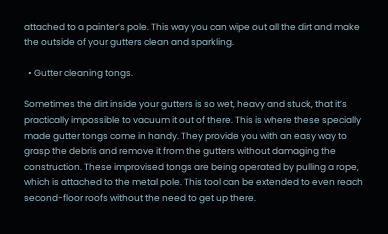attached to a painter’s pole. This way you can wipe out all the dirt and make the outside of your gutters clean and sparkling.

  • Gutter cleaning tongs.

Sometimes the dirt inside your gutters is so wet, heavy and stuck, that it’s practically impossible to vacuum it out of there. This is where these specially made gutter tongs come in handy. They provide you with an easy way to grasp the debris and remove it from the gutters without damaging the construction. These improvised tongs are being operated by pulling a rope, which is attached to the metal pole. This tool can be extended to even reach second-floor roofs without the need to get up there.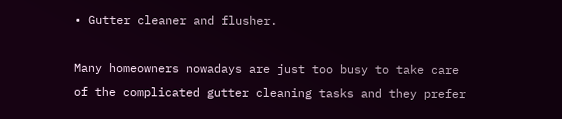• Gutter cleaner and flusher.

Many homeowners nowadays are just too busy to take care of the complicated gutter cleaning tasks and they prefer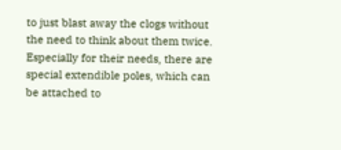to just blast away the clogs without the need to think about them twice. Especially for their needs, there are special extendible poles, which can be attached to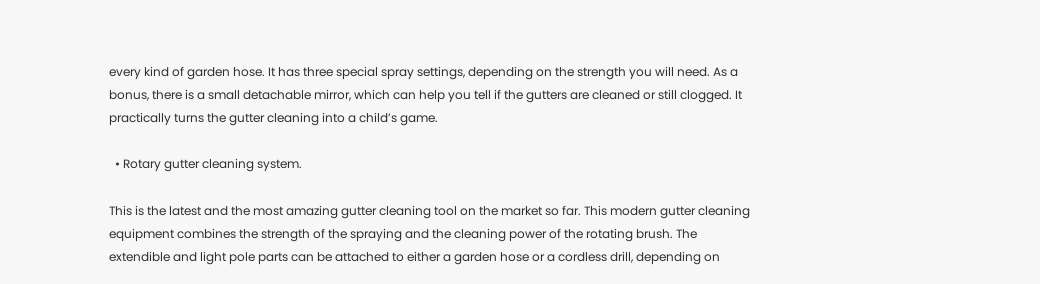every kind of garden hose. It has three special spray settings, depending on the strength you will need. As a bonus, there is a small detachable mirror, which can help you tell if the gutters are cleaned or still clogged. It practically turns the gutter cleaning into a child’s game.

  • Rotary gutter cleaning system.

This is the latest and the most amazing gutter cleaning tool on the market so far. This modern gutter cleaning equipment combines the strength of the spraying and the cleaning power of the rotating brush. The extendible and light pole parts can be attached to either a garden hose or a cordless drill, depending on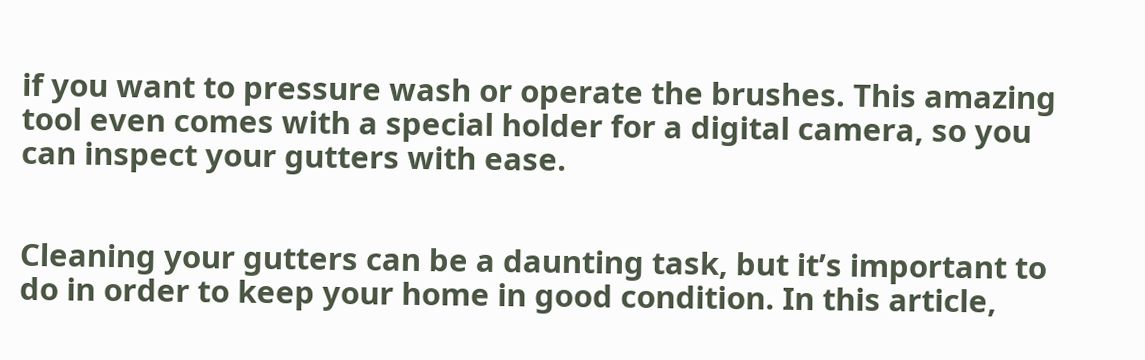if you want to pressure wash or operate the brushes. This amazing tool even comes with a special holder for a digital camera, so you can inspect your gutters with ease.


Cleaning your gutters can be a daunting task, but it’s important to do in order to keep your home in good condition. In this article,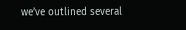we’ve outlined several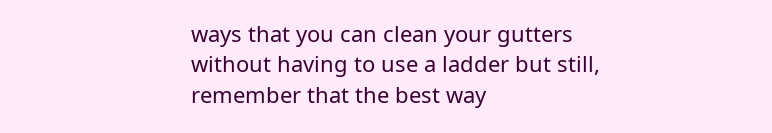ways that you can clean your gutters without having to use a ladder but still, remember that the best way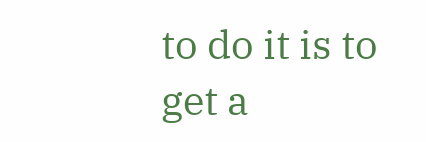to do it is to get a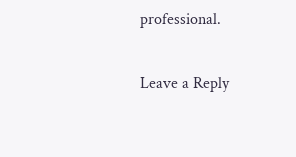professional.

Leave a Reply